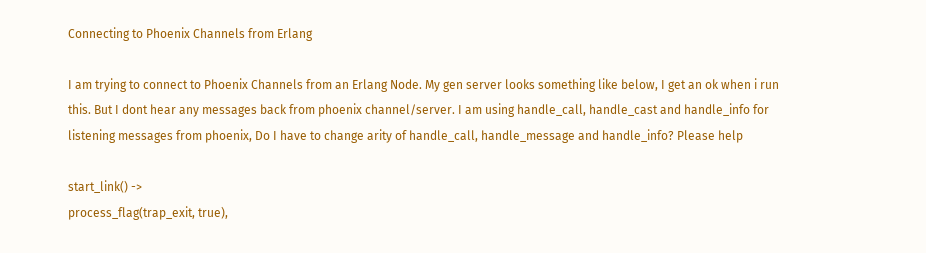Connecting to Phoenix Channels from Erlang

I am trying to connect to Phoenix Channels from an Erlang Node. My gen server looks something like below, I get an ok when i run this. But I dont hear any messages back from phoenix channel/server. I am using handle_call, handle_cast and handle_info for listening messages from phoenix, Do I have to change arity of handle_call, handle_message and handle_info? Please help

start_link() ->
process_flag(trap_exit, true),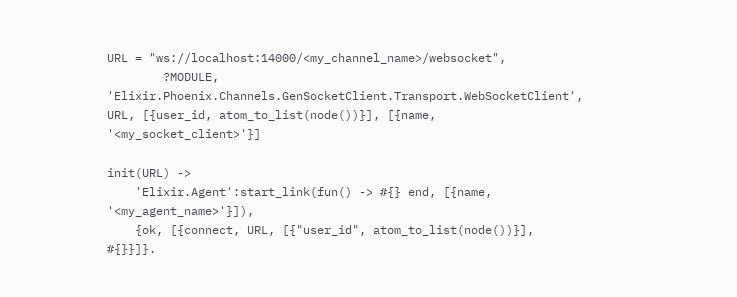URL = "ws://localhost:14000/<my_channel_name>/websocket",
        ?MODULE, 'Elixir.Phoenix.Channels.GenSocketClient.Transport.WebSocketClient', URL, [{user_id, atom_to_list(node())}], [{name, '<my_socket_client>'}]

init(URL) ->
    'Elixir.Agent':start_link(fun() -> #{} end, [{name, '<my_agent_name>'}]),
    {ok, [{connect, URL, [{"user_id", atom_to_list(node())}], #{}}]}.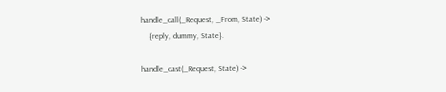handle_call(_Request, _From, State) ->
    {reply, dummy, State}.

handle_cast(_Request, State) ->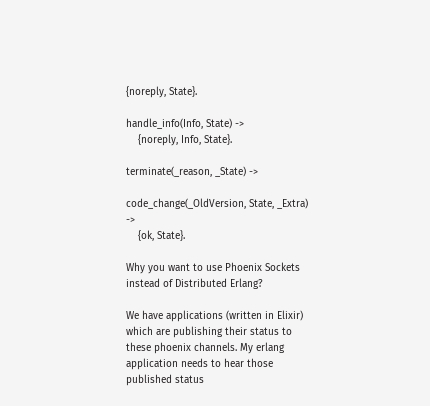{noreply, State}.

handle_info(Info, State) ->
    {noreply, Info, State}.

terminate(_reason, _State) ->

code_change(_OldVersion, State, _Extra) ->
    {ok, State}.

Why you want to use Phoenix Sockets instead of Distributed Erlang?

We have applications (written in Elixir) which are publishing their status to these phoenix channels. My erlang application needs to hear those published status